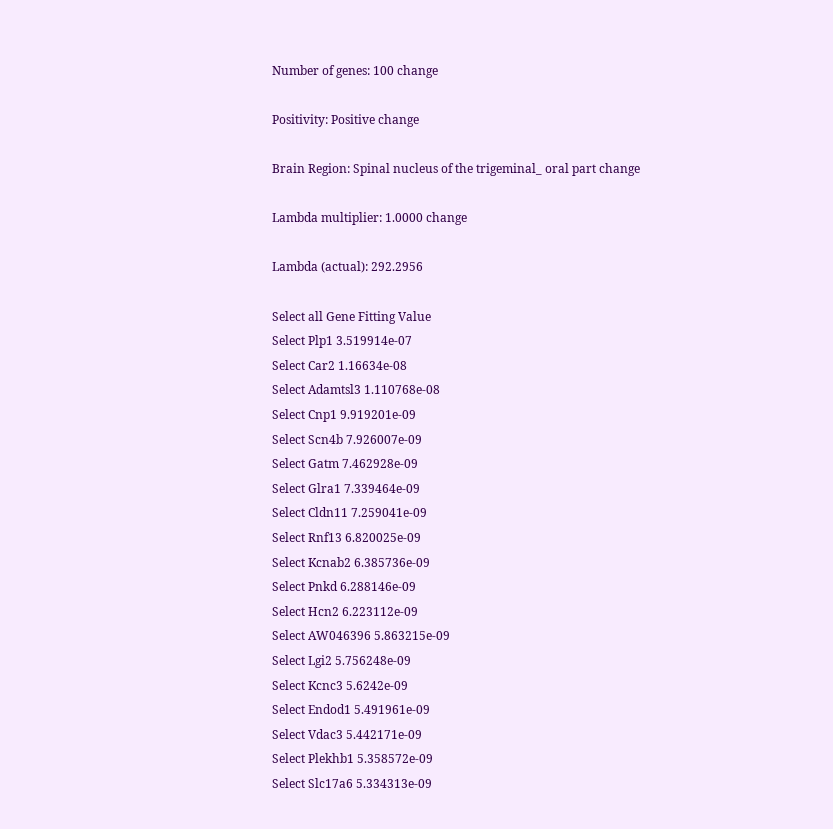Number of genes: 100 change

Positivity: Positive change

Brain Region: Spinal nucleus of the trigeminal_ oral part change

Lambda multiplier: 1.0000 change

Lambda (actual): 292.2956

Select all Gene Fitting Value
Select Plp1 3.519914e-07
Select Car2 1.16634e-08
Select Adamtsl3 1.110768e-08
Select Cnp1 9.919201e-09
Select Scn4b 7.926007e-09
Select Gatm 7.462928e-09
Select Glra1 7.339464e-09
Select Cldn11 7.259041e-09
Select Rnf13 6.820025e-09
Select Kcnab2 6.385736e-09
Select Pnkd 6.288146e-09
Select Hcn2 6.223112e-09
Select AW046396 5.863215e-09
Select Lgi2 5.756248e-09
Select Kcnc3 5.6242e-09
Select Endod1 5.491961e-09
Select Vdac3 5.442171e-09
Select Plekhb1 5.358572e-09
Select Slc17a6 5.334313e-09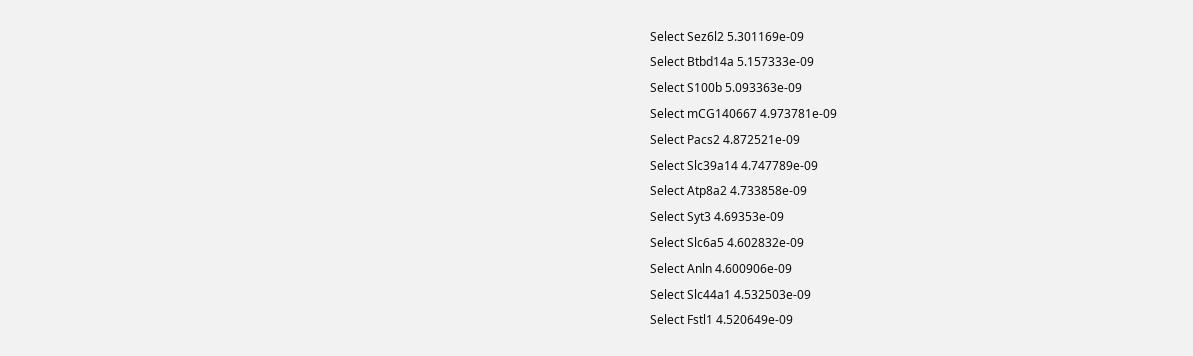Select Sez6l2 5.301169e-09
Select Btbd14a 5.157333e-09
Select S100b 5.093363e-09
Select mCG140667 4.973781e-09
Select Pacs2 4.872521e-09
Select Slc39a14 4.747789e-09
Select Atp8a2 4.733858e-09
Select Syt3 4.69353e-09
Select Slc6a5 4.602832e-09
Select Anln 4.600906e-09
Select Slc44a1 4.532503e-09
Select Fstl1 4.520649e-09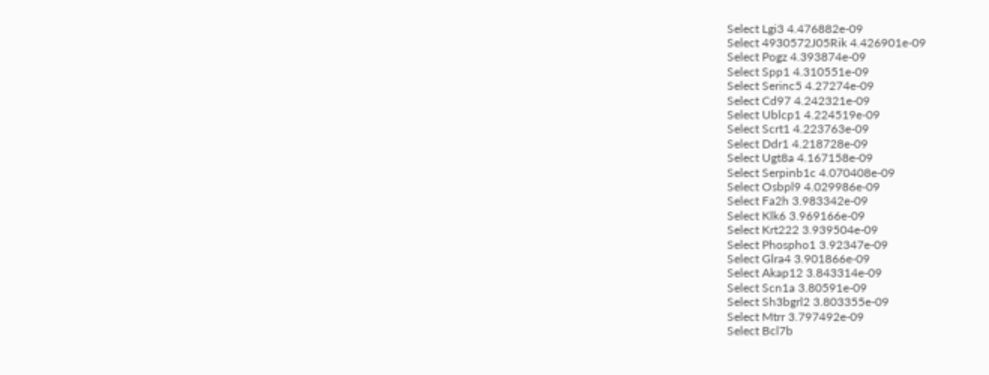Select Lgi3 4.476882e-09
Select 4930572J05Rik 4.426901e-09
Select Pogz 4.393874e-09
Select Spp1 4.310551e-09
Select Serinc5 4.27274e-09
Select Cd97 4.242321e-09
Select Ublcp1 4.224519e-09
Select Scrt1 4.223763e-09
Select Ddr1 4.218728e-09
Select Ugt8a 4.167158e-09
Select Serpinb1c 4.070408e-09
Select Osbpl9 4.029986e-09
Select Fa2h 3.983342e-09
Select Klk6 3.969166e-09
Select Krt222 3.939504e-09
Select Phospho1 3.92347e-09
Select Glra4 3.901866e-09
Select Akap12 3.843314e-09
Select Scn1a 3.80591e-09
Select Sh3bgrl2 3.803355e-09
Select Mtrr 3.797492e-09
Select Bcl7b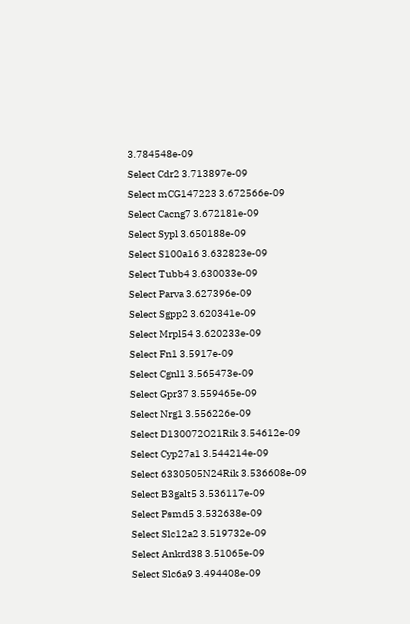3.784548e-09
Select Cdr2 3.713897e-09
Select mCG147223 3.672566e-09
Select Cacng7 3.672181e-09
Select Sypl 3.650188e-09
Select S100a16 3.632823e-09
Select Tubb4 3.630033e-09
Select Parva 3.627396e-09
Select Sgpp2 3.620341e-09
Select Mrpl54 3.620233e-09
Select Fn1 3.5917e-09
Select Cgnl1 3.565473e-09
Select Gpr37 3.559465e-09
Select Nrg1 3.556226e-09
Select D130072O21Rik 3.54612e-09
Select Cyp27a1 3.544214e-09
Select 6330505N24Rik 3.536608e-09
Select B3galt5 3.536117e-09
Select Psmd5 3.532638e-09
Select Slc12a2 3.519732e-09
Select Ankrd38 3.51065e-09
Select Slc6a9 3.494408e-09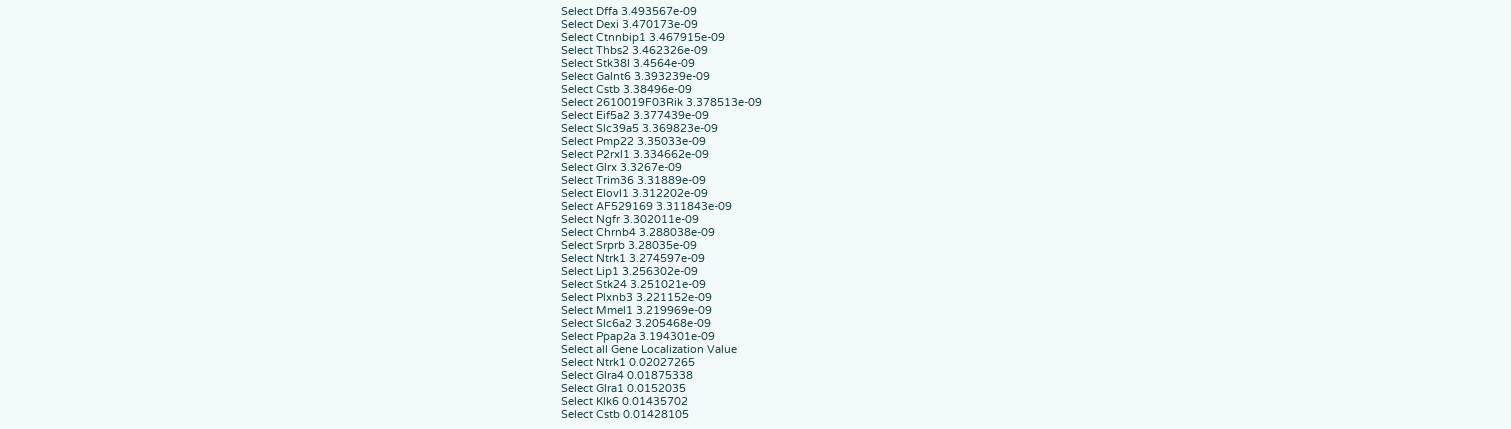Select Dffa 3.493567e-09
Select Dexi 3.470173e-09
Select Ctnnbip1 3.467915e-09
Select Thbs2 3.462326e-09
Select Stk38l 3.4564e-09
Select Galnt6 3.393239e-09
Select Cstb 3.38496e-09
Select 2610019F03Rik 3.378513e-09
Select Eif5a2 3.377439e-09
Select Slc39a5 3.369823e-09
Select Pmp22 3.35033e-09
Select P2rxl1 3.334662e-09
Select Glrx 3.3267e-09
Select Trim36 3.31889e-09
Select Elovl1 3.312202e-09
Select AF529169 3.311843e-09
Select Ngfr 3.302011e-09
Select Chrnb4 3.288038e-09
Select Srprb 3.28035e-09
Select Ntrk1 3.274597e-09
Select Lip1 3.256302e-09
Select Stk24 3.251021e-09
Select Plxnb3 3.221152e-09
Select Mmel1 3.219969e-09
Select Slc6a2 3.205468e-09
Select Ppap2a 3.194301e-09
Select all Gene Localization Value
Select Ntrk1 0.02027265
Select Glra4 0.01875338
Select Glra1 0.0152035
Select Klk6 0.01435702
Select Cstb 0.01428105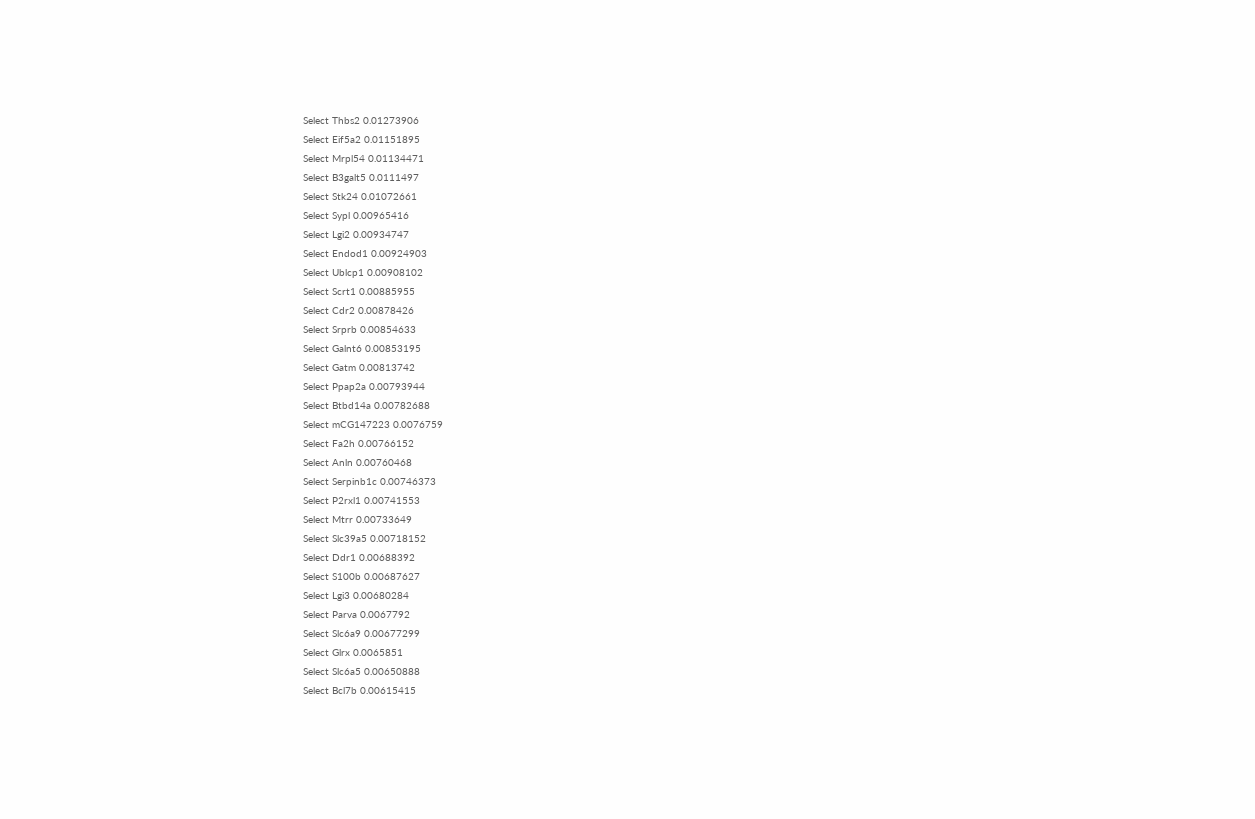Select Thbs2 0.01273906
Select Eif5a2 0.01151895
Select Mrpl54 0.01134471
Select B3galt5 0.0111497
Select Stk24 0.01072661
Select Sypl 0.00965416
Select Lgi2 0.00934747
Select Endod1 0.00924903
Select Ublcp1 0.00908102
Select Scrt1 0.00885955
Select Cdr2 0.00878426
Select Srprb 0.00854633
Select Galnt6 0.00853195
Select Gatm 0.00813742
Select Ppap2a 0.00793944
Select Btbd14a 0.00782688
Select mCG147223 0.0076759
Select Fa2h 0.00766152
Select Anln 0.00760468
Select Serpinb1c 0.00746373
Select P2rxl1 0.00741553
Select Mtrr 0.00733649
Select Slc39a5 0.00718152
Select Ddr1 0.00688392
Select S100b 0.00687627
Select Lgi3 0.00680284
Select Parva 0.0067792
Select Slc6a9 0.00677299
Select Glrx 0.0065851
Select Slc6a5 0.00650888
Select Bcl7b 0.00615415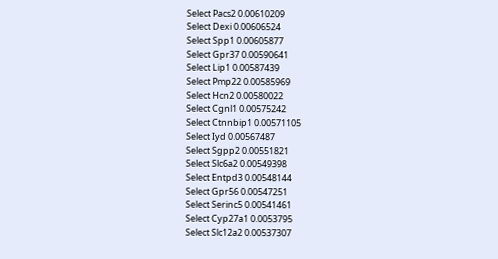Select Pacs2 0.00610209
Select Dexi 0.00606524
Select Spp1 0.00605877
Select Gpr37 0.00590641
Select Lip1 0.00587439
Select Pmp22 0.00585969
Select Hcn2 0.00580022
Select Cgnl1 0.00575242
Select Ctnnbip1 0.00571105
Select Iyd 0.00567487
Select Sgpp2 0.00551821
Select Slc6a2 0.00549398
Select Entpd3 0.00548144
Select Gpr56 0.00547251
Select Serinc5 0.00541461
Select Cyp27a1 0.0053795
Select Slc12a2 0.00537307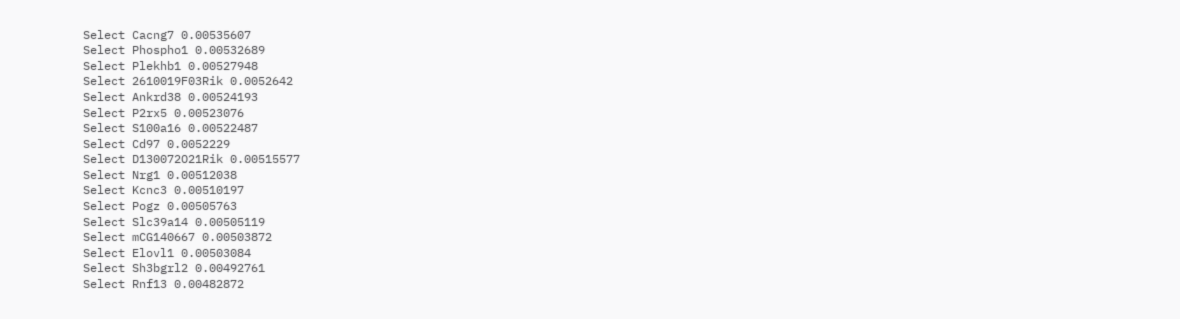Select Cacng7 0.00535607
Select Phospho1 0.00532689
Select Plekhb1 0.00527948
Select 2610019F03Rik 0.0052642
Select Ankrd38 0.00524193
Select P2rx5 0.00523076
Select S100a16 0.00522487
Select Cd97 0.0052229
Select D130072O21Rik 0.00515577
Select Nrg1 0.00512038
Select Kcnc3 0.00510197
Select Pogz 0.00505763
Select Slc39a14 0.00505119
Select mCG140667 0.00503872
Select Elovl1 0.00503084
Select Sh3bgrl2 0.00492761
Select Rnf13 0.00482872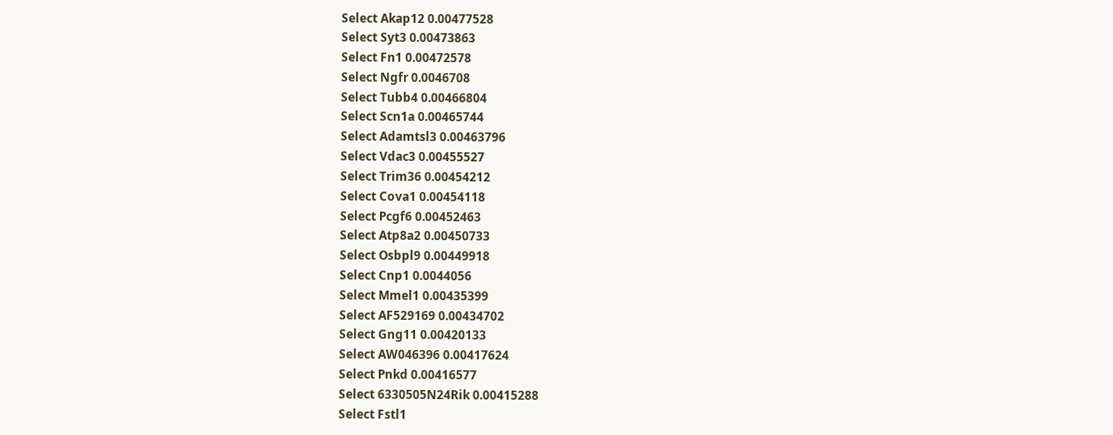Select Akap12 0.00477528
Select Syt3 0.00473863
Select Fn1 0.00472578
Select Ngfr 0.0046708
Select Tubb4 0.00466804
Select Scn1a 0.00465744
Select Adamtsl3 0.00463796
Select Vdac3 0.00455527
Select Trim36 0.00454212
Select Cova1 0.00454118
Select Pcgf6 0.00452463
Select Atp8a2 0.00450733
Select Osbpl9 0.00449918
Select Cnp1 0.0044056
Select Mmel1 0.00435399
Select AF529169 0.00434702
Select Gng11 0.00420133
Select AW046396 0.00417624
Select Pnkd 0.00416577
Select 6330505N24Rik 0.00415288
Select Fstl1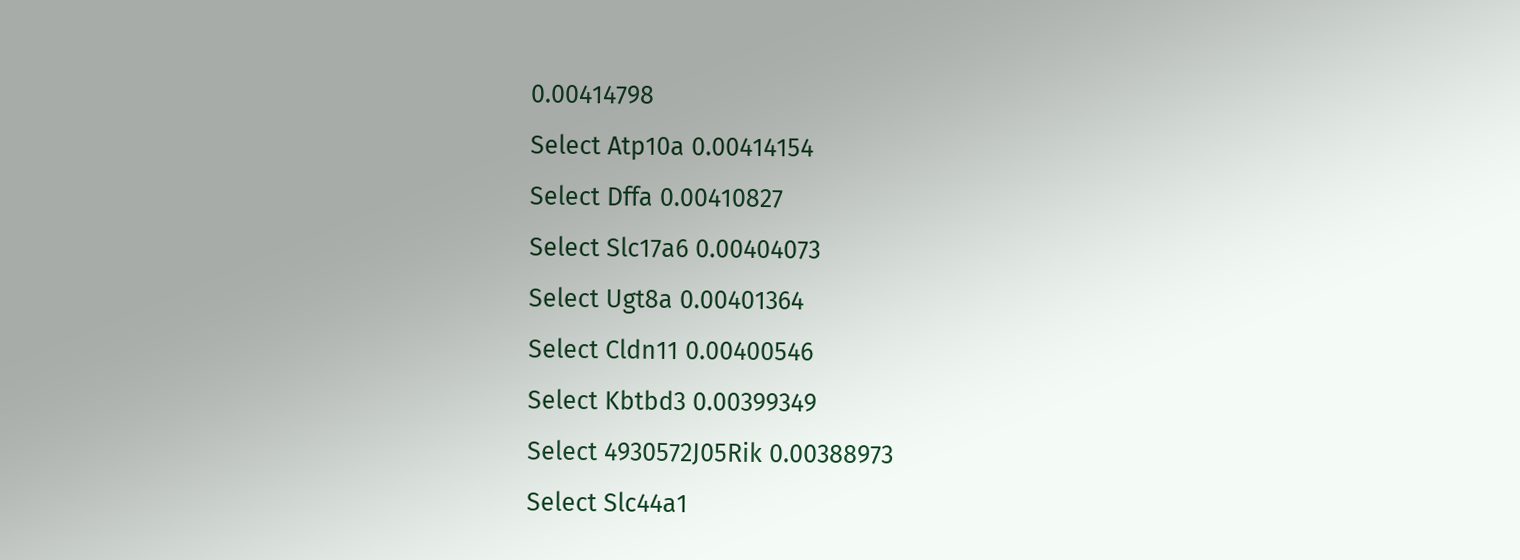0.00414798
Select Atp10a 0.00414154
Select Dffa 0.00410827
Select Slc17a6 0.00404073
Select Ugt8a 0.00401364
Select Cldn11 0.00400546
Select Kbtbd3 0.00399349
Select 4930572J05Rik 0.00388973
Select Slc44a1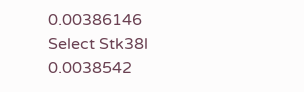0.00386146
Select Stk38l 0.0038542